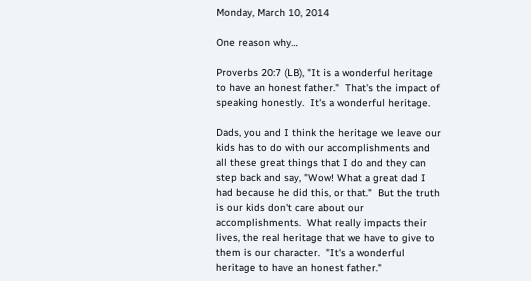Monday, March 10, 2014

One reason why…

Proverbs 20:7 (LB), "It is a wonderful heritage to have an honest father."  That's the impact of speaking honestly.  It's a wonderful heritage.

Dads, you and I think the heritage we leave our kids has to do with our accomplishments and all these great things that I do and they can step back and say, "Wow! What a great dad I had because he did this, or that."  But the truth is our kids don't care about our accomplishments.  What really impacts their lives, the real heritage that we have to give to them is our character.  "It's a wonderful heritage to have an honest father."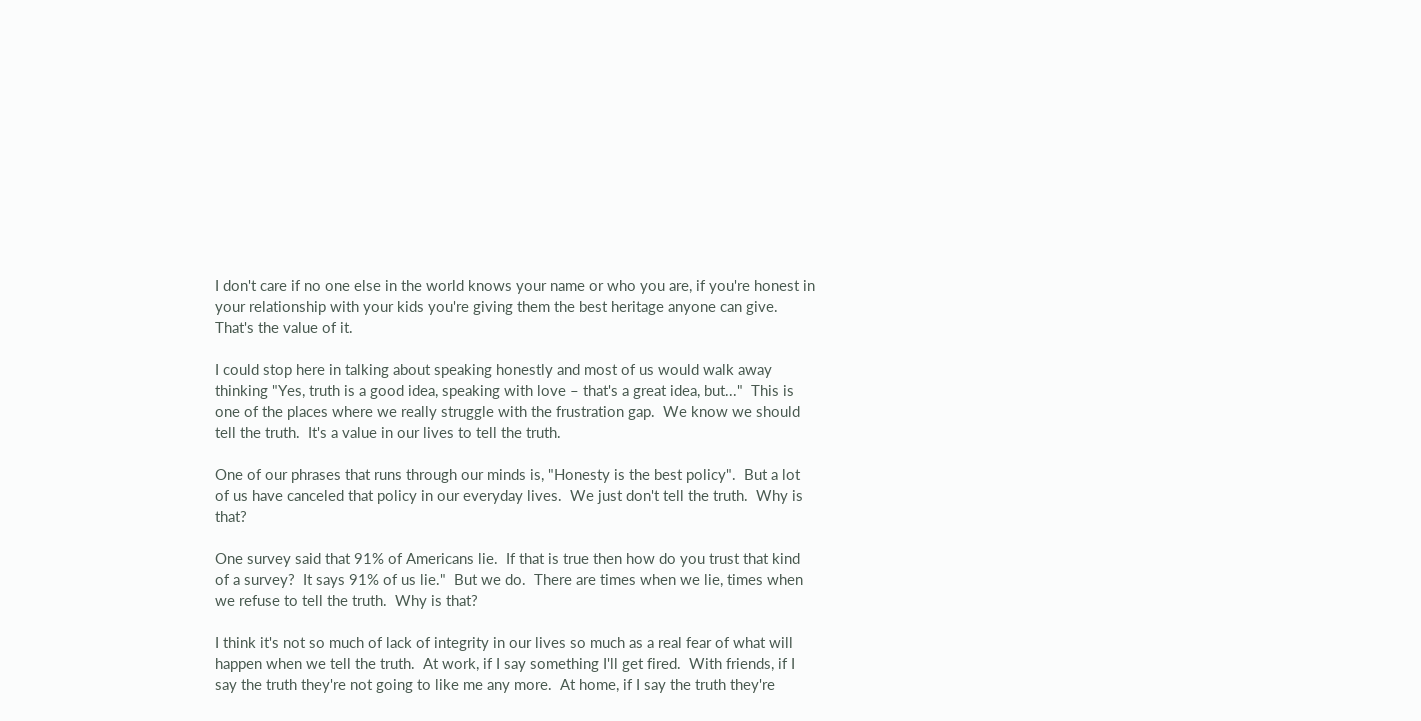I don't care if no one else in the world knows your name or who you are, if you're honest in your relationship with your kids you're giving them the best heritage anyone can give.  That's the value of it.

I could stop here in talking about speaking honestly and most of us would walk away thinking "Yes, truth is a good idea, speaking with love – that's a great idea, but..."  This is one of the places where we really struggle with the frustration gap.  We know we should tell the truth.  It's a value in our lives to tell the truth.

One of our phrases that runs through our minds is, "Honesty is the best policy".  But a lot of us have canceled that policy in our everyday lives.  We just don't tell the truth.  Why is that?

One survey said that 91% of Americans lie.  If that is true then how do you trust that kind of a survey?  It says 91% of us lie."  But we do.  There are times when we lie, times when we refuse to tell the truth.  Why is that?

I think it's not so much of lack of integrity in our lives so much as a real fear of what will happen when we tell the truth.  At work, if I say something I'll get fired.  With friends, if I say the truth they're not going to like me any more.  At home, if I say the truth they're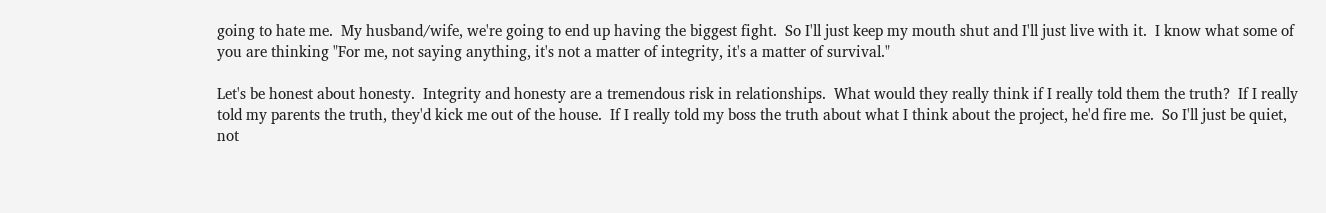going to hate me.  My husband/wife, we're going to end up having the biggest fight.  So I'll just keep my mouth shut and I'll just live with it.  I know what some of you are thinking "For me, not saying anything, it's not a matter of integrity, it's a matter of survival."

Let's be honest about honesty.  Integrity and honesty are a tremendous risk in relationships.  What would they really think if I really told them the truth?  If I really told my parents the truth, they'd kick me out of the house.  If I really told my boss the truth about what I think about the project, he'd fire me.  So I'll just be quiet, not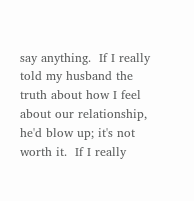say anything.  If I really told my husband the truth about how I feel about our relationship, he'd blow up; it's not worth it.  If I really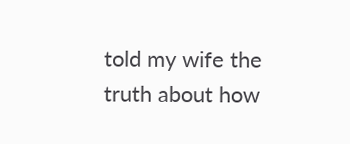told my wife the truth about how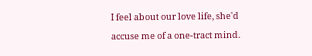I feel about our love life, she'd accuse me of a one-tract mind.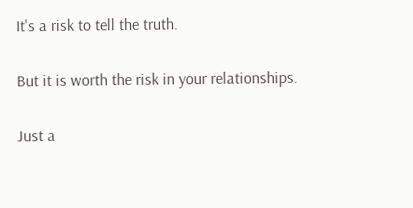It's a risk to tell the truth.

But it is worth the risk in your relationships.

Just a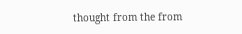thought from the from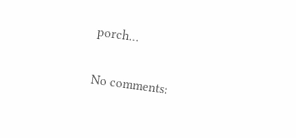porch…

No comments: